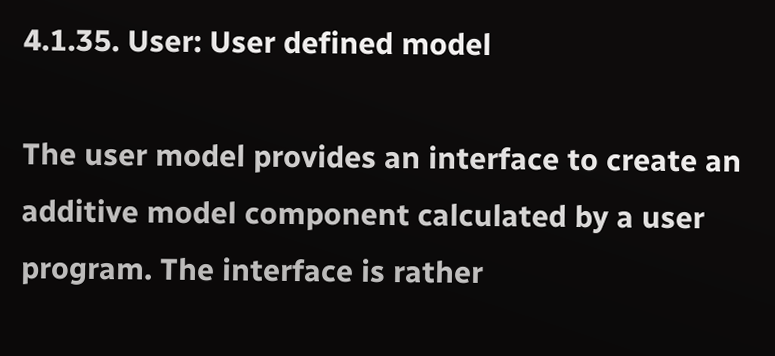4.1.35. User: User defined model

The user model provides an interface to create an additive model component calculated by a user program. The interface is rather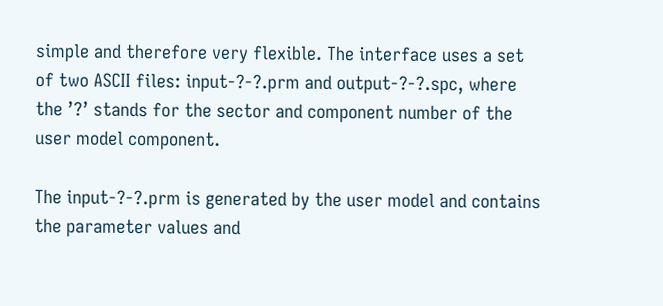simple and therefore very flexible. The interface uses a set of two ASCII files: input-?-?.prm and output-?-?.spc, where the ’?’ stands for the sector and component number of the user model component.

The input-?-?.prm is generated by the user model and contains the parameter values and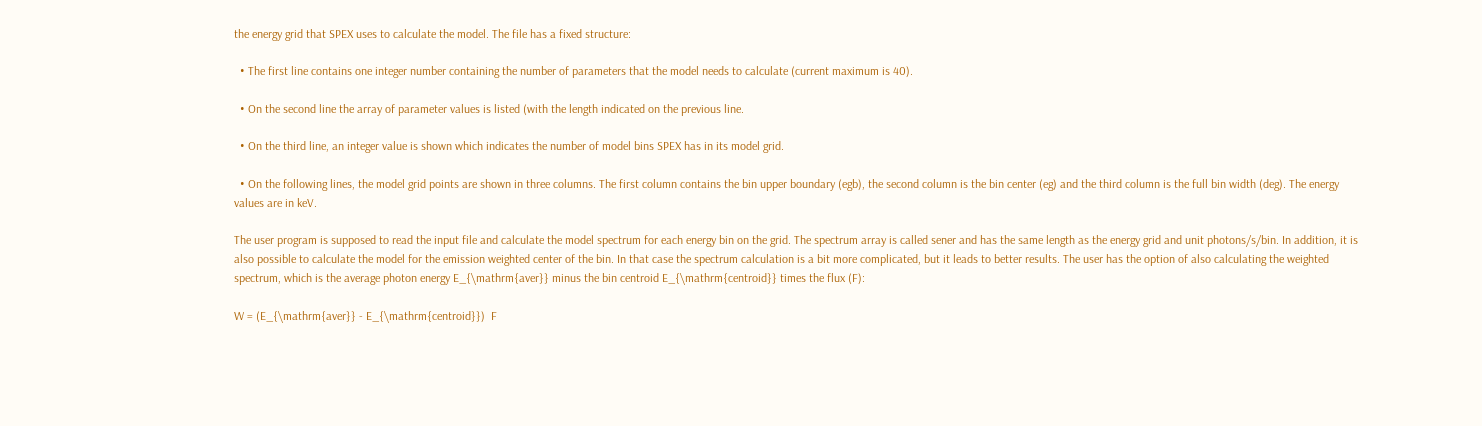the energy grid that SPEX uses to calculate the model. The file has a fixed structure:

  • The first line contains one integer number containing the number of parameters that the model needs to calculate (current maximum is 40).

  • On the second line the array of parameter values is listed (with the length indicated on the previous line.

  • On the third line, an integer value is shown which indicates the number of model bins SPEX has in its model grid.

  • On the following lines, the model grid points are shown in three columns. The first column contains the bin upper boundary (egb), the second column is the bin center (eg) and the third column is the full bin width (deg). The energy values are in keV.

The user program is supposed to read the input file and calculate the model spectrum for each energy bin on the grid. The spectrum array is called sener and has the same length as the energy grid and unit photons/s/bin. In addition, it is also possible to calculate the model for the emission weighted center of the bin. In that case the spectrum calculation is a bit more complicated, but it leads to better results. The user has the option of also calculating the weighted spectrum, which is the average photon energy E_{\mathrm{aver}} minus the bin centroid E_{\mathrm{centroid}} times the flux (F):

W = (E_{\mathrm{aver}} - E_{\mathrm{centroid}})  F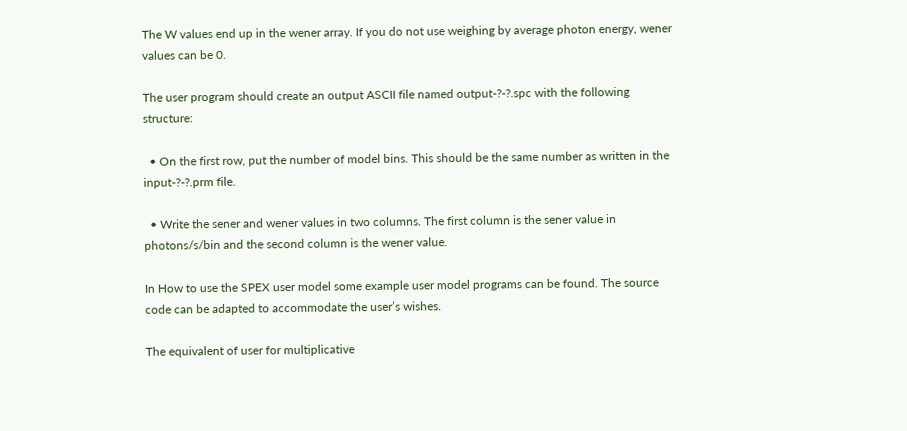The W values end up in the wener array. If you do not use weighing by average photon energy, wener values can be 0.

The user program should create an output ASCII file named output-?-?.spc with the following structure:

  • On the first row, put the number of model bins. This should be the same number as written in the input-?-?.prm file.

  • Write the sener and wener values in two columns. The first column is the sener value in photons/s/bin and the second column is the wener value.

In How to use the SPEX user model some example user model programs can be found. The source code can be adapted to accommodate the user’s wishes.

The equivalent of user for multiplicative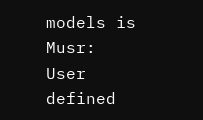models is Musr: User defined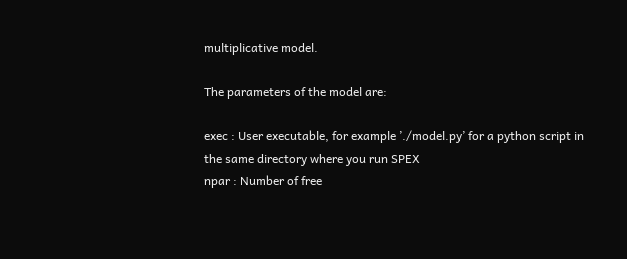multiplicative model.

The parameters of the model are:

exec : User executable, for example ’./model.py’ for a python script in the same directory where you run SPEX
npar : Number of free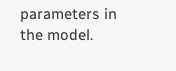parameters in the model.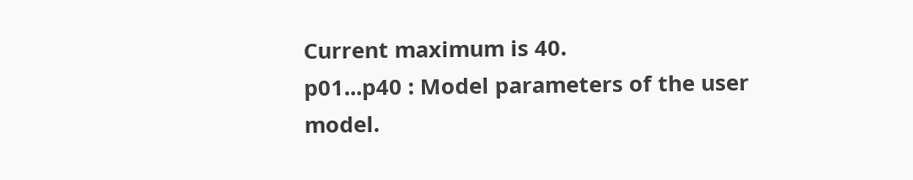Current maximum is 40.
p01...p40 : Model parameters of the user model.